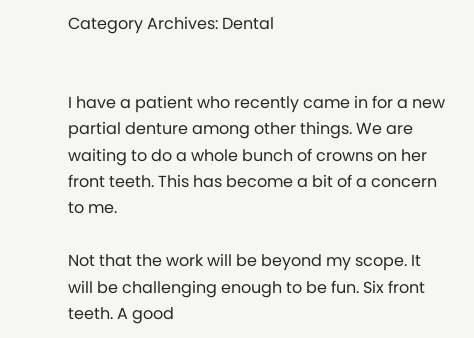Category Archives: Dental


I have a patient who recently came in for a new partial denture among other things. We are waiting to do a whole bunch of crowns on her front teeth. This has become a bit of a concern to me.

Not that the work will be beyond my scope. It will be challenging enough to be fun. Six front teeth. A good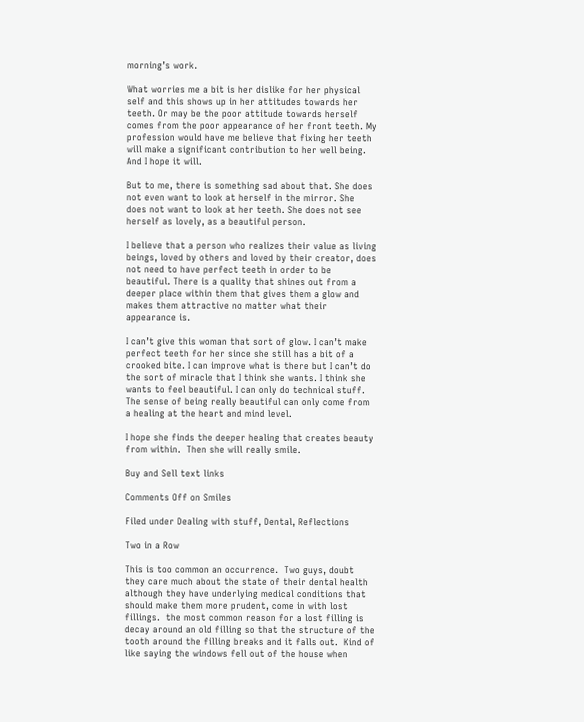morning’s work.

What worries me a bit is her dislike for her physical self and this shows up in her attitudes towards her teeth. Or may be the poor attitude towards herself comes from the poor appearance of her front teeth. My profession would have me believe that fixing her teeth will make a significant contribution to her well being. And I hope it will.

But to me, there is something sad about that. She does not even want to look at herself in the mirror. She does not want to look at her teeth. She does not see herself as lovely, as a beautiful person.

I believe that a person who realizes their value as living beings, loved by others and loved by their creator, does not need to have perfect teeth in order to be beautiful. There is a quality that shines out from a deeper place within them that gives them a glow and makes them attractive no matter what their appearance is.

I can’t give this woman that sort of glow. I can’t make perfect teeth for her since she still has a bit of a crooked bite. I can improve what is there but I can’t do the sort of miracle that I think she wants. I think she wants to feel beautiful. I can only do technical stuff. The sense of being really beautiful can only come from a healing at the heart and mind level.

I hope she finds the deeper healing that creates beauty from within.  Then she will really smile.

Buy and Sell text links

Comments Off on Smiles

Filed under Dealing with stuff, Dental, Reflections

Two in a Row

This is too common an occurrence.  Two guys, doubt they care much about the state of their dental health although they have underlying medical conditions that should make them more prudent, come in with lost fillings.  the most common reason for a lost filling is decay around an old filling so that the structure of the tooth around the filling breaks and it falls out.  Kind of like saying the windows fell out of the house when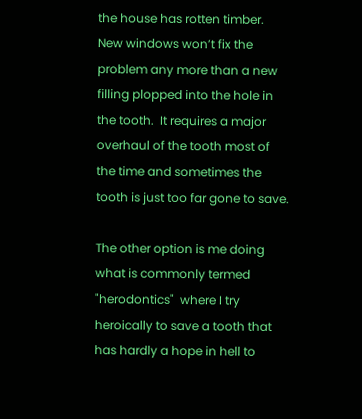the house has rotten timber.  New windows won’t fix the problem any more than a new filling plopped into the hole in the tooth.  It requires a major overhaul of the tooth most of the time and sometimes the tooth is just too far gone to save.

The other option is me doing what is commonly termed "herodontics"  where I try heroically to save a tooth that has hardly a hope in hell to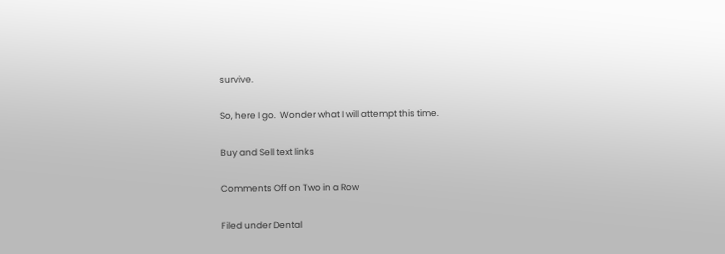survive.

So, here I go.  Wonder what I will attempt this time.

Buy and Sell text links

Comments Off on Two in a Row

Filed under Dental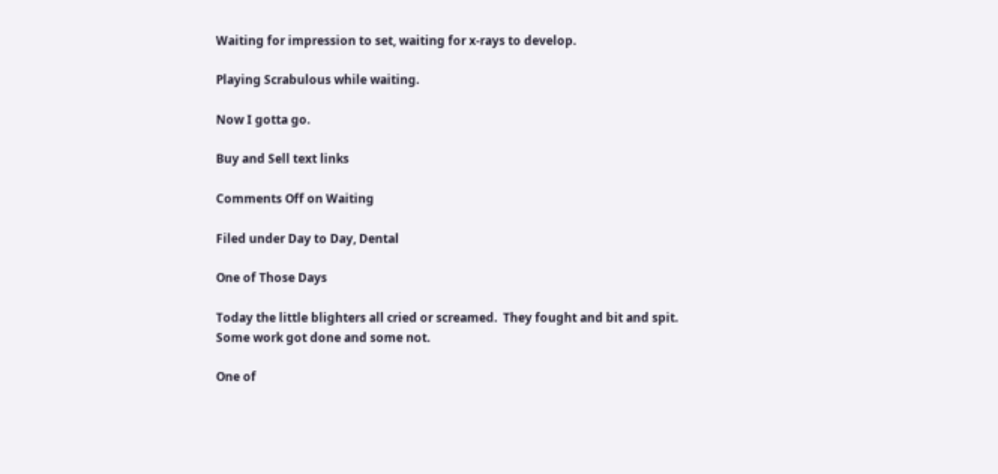Waiting for impression to set, waiting for x-rays to develop.

Playing Scrabulous while waiting.

Now I gotta go.

Buy and Sell text links

Comments Off on Waiting

Filed under Day to Day, Dental

One of Those Days

Today the little blighters all cried or screamed.  They fought and bit and spit.
Some work got done and some not.

One of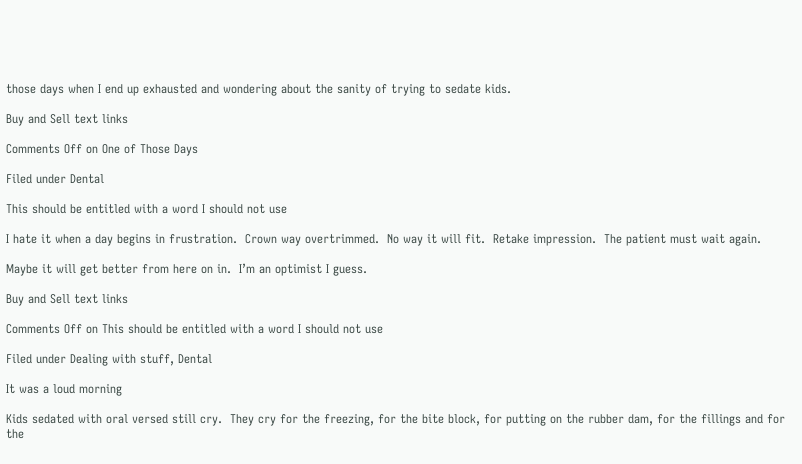those days when I end up exhausted and wondering about the sanity of trying to sedate kids.

Buy and Sell text links

Comments Off on One of Those Days

Filed under Dental

This should be entitled with a word I should not use

I hate it when a day begins in frustration.  Crown way overtrimmed.  No way it will fit.  Retake impression.  The patient must wait again.

Maybe it will get better from here on in.  I’m an optimist I guess.

Buy and Sell text links

Comments Off on This should be entitled with a word I should not use

Filed under Dealing with stuff, Dental

It was a loud morning

Kids sedated with oral versed still cry.  They cry for the freezing, for the bite block, for putting on the rubber dam, for the fillings and for the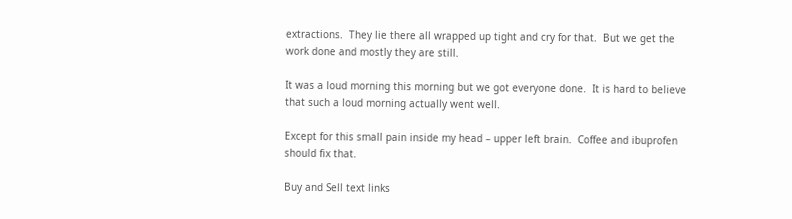extractions.  They lie there all wrapped up tight and cry for that.  But we get the work done and mostly they are still.

It was a loud morning this morning but we got everyone done.  It is hard to believe that such a loud morning actually went well.

Except for this small pain inside my head – upper left brain.  Coffee and ibuprofen should fix that.

Buy and Sell text links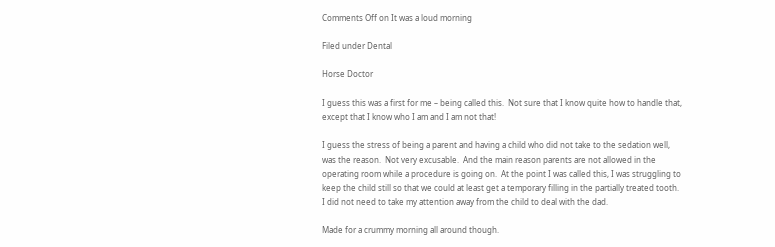Comments Off on It was a loud morning

Filed under Dental

Horse Doctor

I guess this was a first for me – being called this.  Not sure that I know quite how to handle that, except that I know who I am and I am not that!

I guess the stress of being a parent and having a child who did not take to the sedation well, was the reason.  Not very excusable.  And the main reason parents are not allowed in the operating room while a procedure is going on.  At the point I was called this, I was struggling to keep the child still so that we could at least get a temporary filling in the partially treated tooth.  I did not need to take my attention away from the child to deal with the dad.

Made for a crummy morning all around though.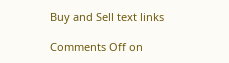Buy and Sell text links

Comments Off on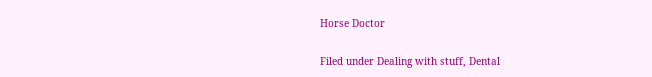Horse Doctor

Filed under Dealing with stuff, Dental